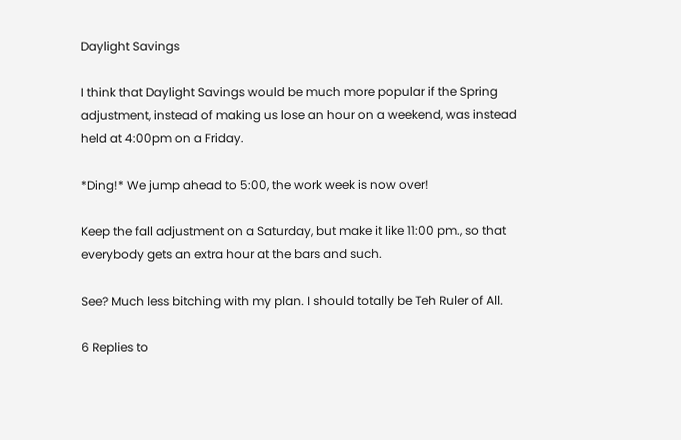Daylight Savings

I think that Daylight Savings would be much more popular if the Spring adjustment, instead of making us lose an hour on a weekend, was instead held at 4:00pm on a Friday.

*Ding!* We jump ahead to 5:00, the work week is now over!

Keep the fall adjustment on a Saturday, but make it like 11:00 pm., so that everybody gets an extra hour at the bars and such.

See? Much less bitching with my plan. I should totally be Teh Ruler of All.

6 Replies to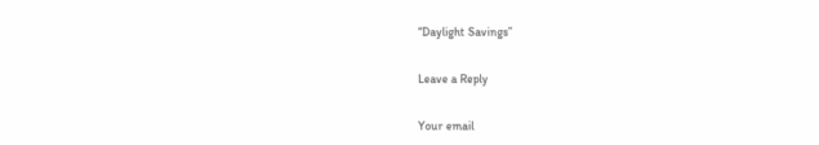“Daylight Savings”

Leave a Reply

Your email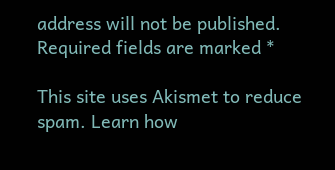address will not be published. Required fields are marked *

This site uses Akismet to reduce spam. Learn how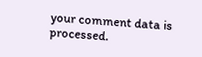your comment data is processed.